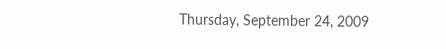Thursday, September 24, 2009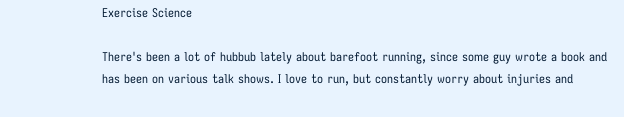Exercise Science

There's been a lot of hubbub lately about barefoot running, since some guy wrote a book and has been on various talk shows. I love to run, but constantly worry about injuries and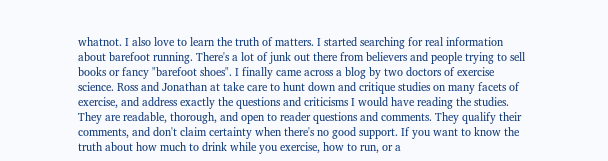whatnot. I also love to learn the truth of matters. I started searching for real information about barefoot running. There's a lot of junk out there from believers and people trying to sell books or fancy "barefoot shoes". I finally came across a blog by two doctors of exercise science. Ross and Jonathan at take care to hunt down and critique studies on many facets of exercise, and address exactly the questions and criticisms I would have reading the studies. They are readable, thorough, and open to reader questions and comments. They qualify their comments, and don't claim certainty when there's no good support. If you want to know the truth about how much to drink while you exercise, how to run, or a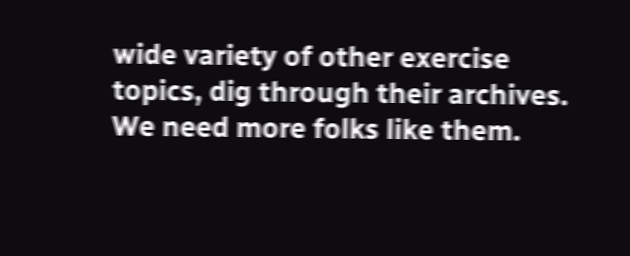wide variety of other exercise topics, dig through their archives. We need more folks like them.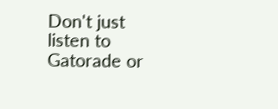Don't just listen to Gatorade or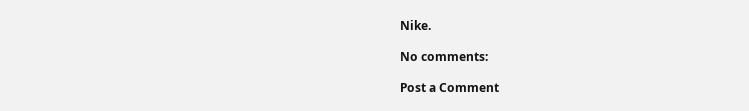Nike.

No comments:

Post a Comment